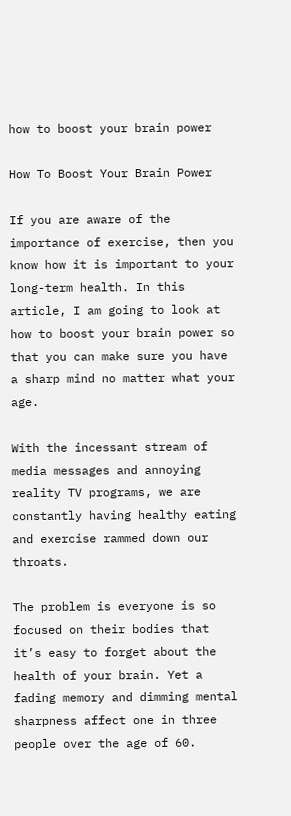how to boost your brain power

How To Boost Your Brain Power

If you are aware of the importance of exercise, then you know how it is important to your long-term health. In this article, I am going to look at how to boost your brain power so that you can make sure you have a sharp mind no matter what your age.

With the incessant stream of media messages and annoying reality TV programs, we are constantly having healthy eating and exercise rammed down our throats.

The problem is everyone is so focused on their bodies that it’s easy to forget about the health of your brain. Yet a fading memory and dimming mental sharpness affect one in three people over the age of 60.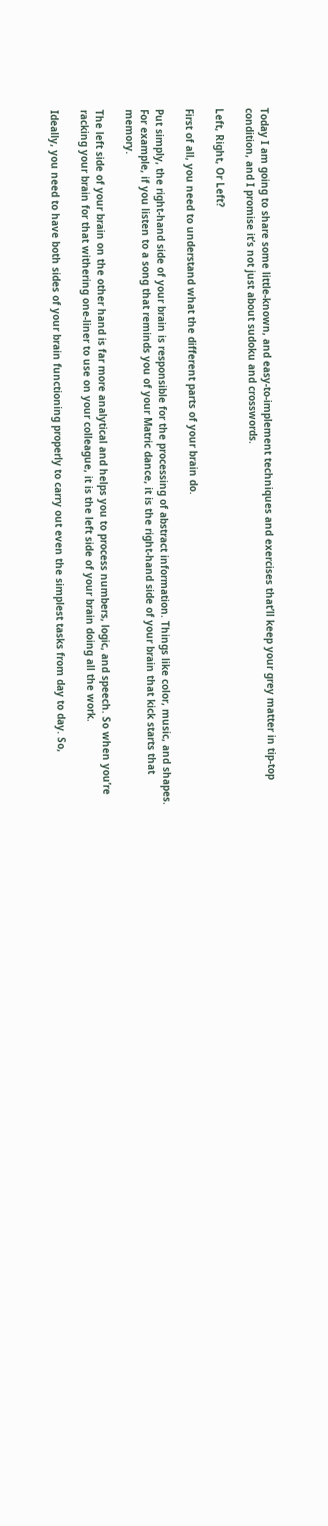Today I am going to share some little-known, and easy-to-implement techniques and exercises that’ll keep your grey matter in tip-top condition, and I promise it’s not just about sudoku and crosswords.

Left, Right, Or Left?

First of all, you need to understand what the different parts of your brain do.

Put simply, the right-hand side of your brain is responsible for the processing of abstract information. Things like color, music, and shapes. For example, if you listen to a song that reminds you of your Matric dance, it is the right-hand side of your brain that kick starts that memory.

The left side of your brain on the other hand is far more analytical and helps you to process numbers, logic, and speech. So when you’re racking your brain for that withering one-liner to use on your colleague, it is the left side of your brain doing all the work.

Ideally, you need to have both sides of your brain functioning properly to carry out even the simplest tasks from day to day. So,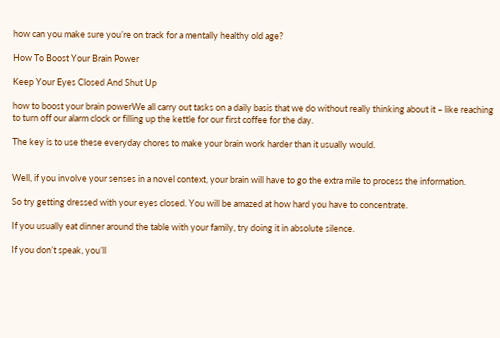how can you make sure you’re on track for a mentally healthy old age?

How To Boost Your Brain Power

Keep Your Eyes Closed And Shut Up

how to boost your brain powerWe all carry out tasks on a daily basis that we do without really thinking about it – like reaching to turn off our alarm clock or filling up the kettle for our first coffee for the day.

The key is to use these everyday chores to make your brain work harder than it usually would.


Well, if you involve your senses in a novel context, your brain will have to go the extra mile to process the information.

So try getting dressed with your eyes closed. You will be amazed at how hard you have to concentrate.

If you usually eat dinner around the table with your family, try doing it in absolute silence.

If you don’t speak, you’ll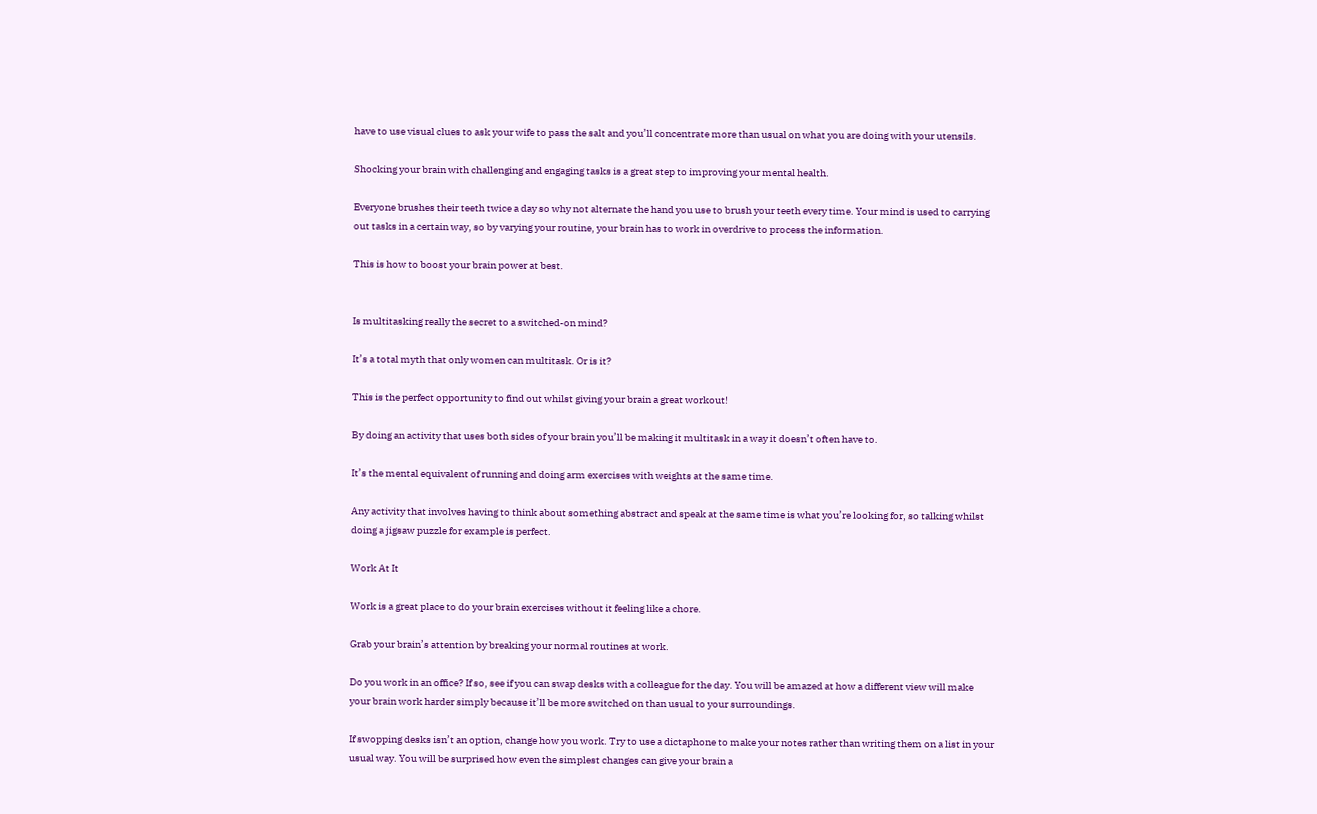have to use visual clues to ask your wife to pass the salt and you’ll concentrate more than usual on what you are doing with your utensils.

Shocking your brain with challenging and engaging tasks is a great step to improving your mental health.

Everyone brushes their teeth twice a day so why not alternate the hand you use to brush your teeth every time. Your mind is used to carrying out tasks in a certain way, so by varying your routine, your brain has to work in overdrive to process the information.

This is how to boost your brain power at best.


Is multitasking really the secret to a switched-on mind?

It’s a total myth that only women can multitask. Or is it?

This is the perfect opportunity to find out whilst giving your brain a great workout!

By doing an activity that uses both sides of your brain you’ll be making it multitask in a way it doesn’t often have to.

It’s the mental equivalent of running and doing arm exercises with weights at the same time.

Any activity that involves having to think about something abstract and speak at the same time is what you’re looking for, so talking whilst doing a jigsaw puzzle for example is perfect.

Work At It

Work is a great place to do your brain exercises without it feeling like a chore.

Grab your brain’s attention by breaking your normal routines at work.

Do you work in an office? If so, see if you can swap desks with a colleague for the day. You will be amazed at how a different view will make your brain work harder simply because it’ll be more switched on than usual to your surroundings.

If swopping desks isn’t an option, change how you work. Try to use a dictaphone to make your notes rather than writing them on a list in your usual way. You will be surprised how even the simplest changes can give your brain a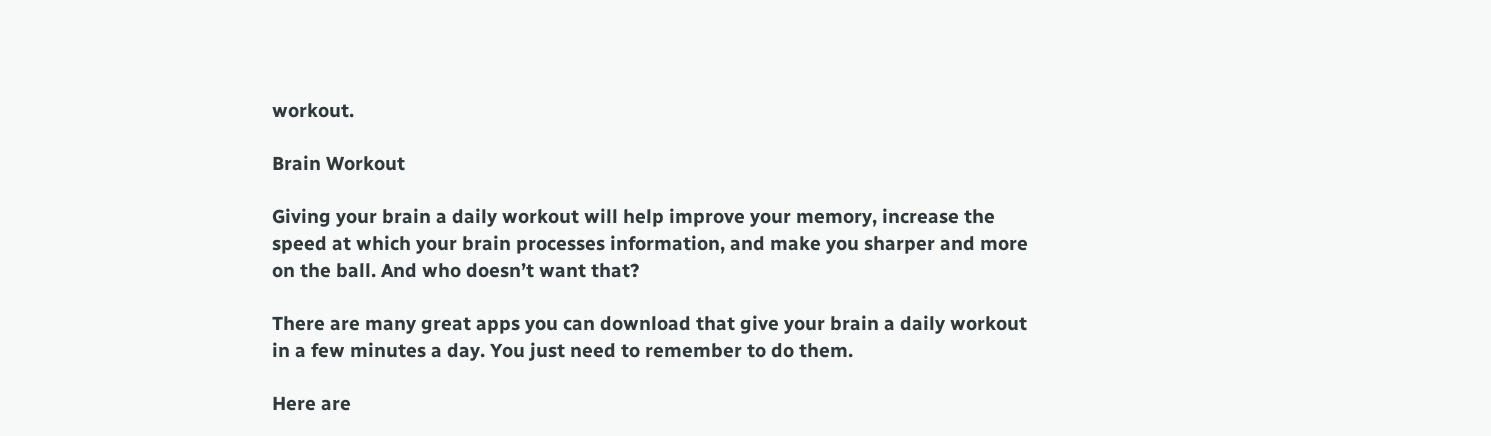workout.

Brain Workout

Giving your brain a daily workout will help improve your memory, increase the speed at which your brain processes information, and make you sharper and more on the ball. And who doesn’t want that?

There are many great apps you can download that give your brain a daily workout in a few minutes a day. You just need to remember to do them.

Here are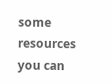some resources you can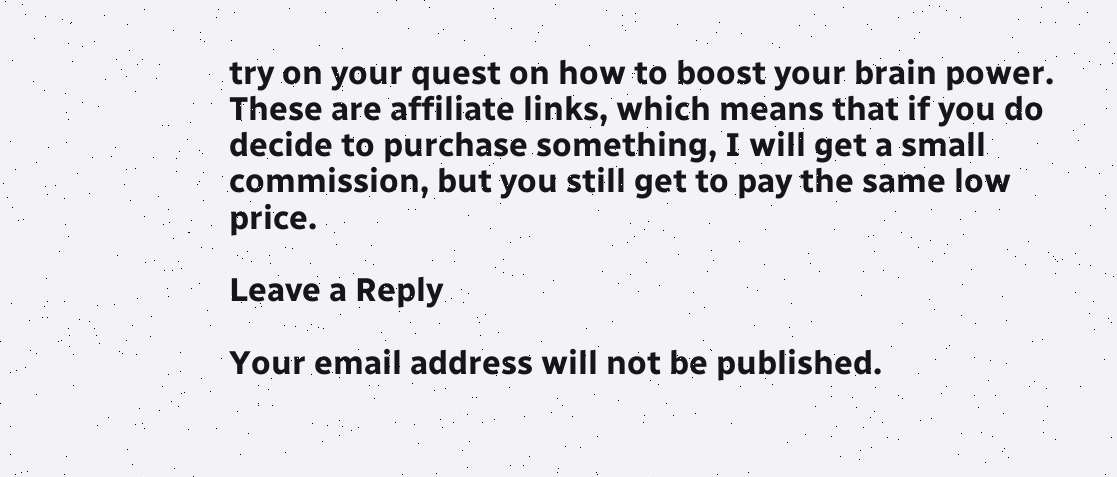try on your quest on how to boost your brain power. These are affiliate links, which means that if you do decide to purchase something, I will get a small commission, but you still get to pay the same low price.

Leave a Reply

Your email address will not be published.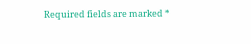Required fields are marked *